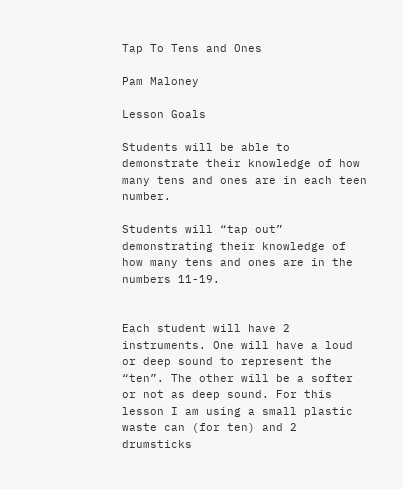Tap To Tens and Ones

Pam Maloney

Lesson Goals

Students will be able to demonstrate their knowledge of how many tens and ones are in each teen number.

Students will “tap out” demonstrating their knowledge of how many tens and ones are in the numbers 11-19.


Each student will have 2 instruments. One will have a loud or deep sound to represent the “ten”. The other will be a softer or not as deep sound. For this lesson I am using a small plastic waste can (for ten) and 2 drumsticks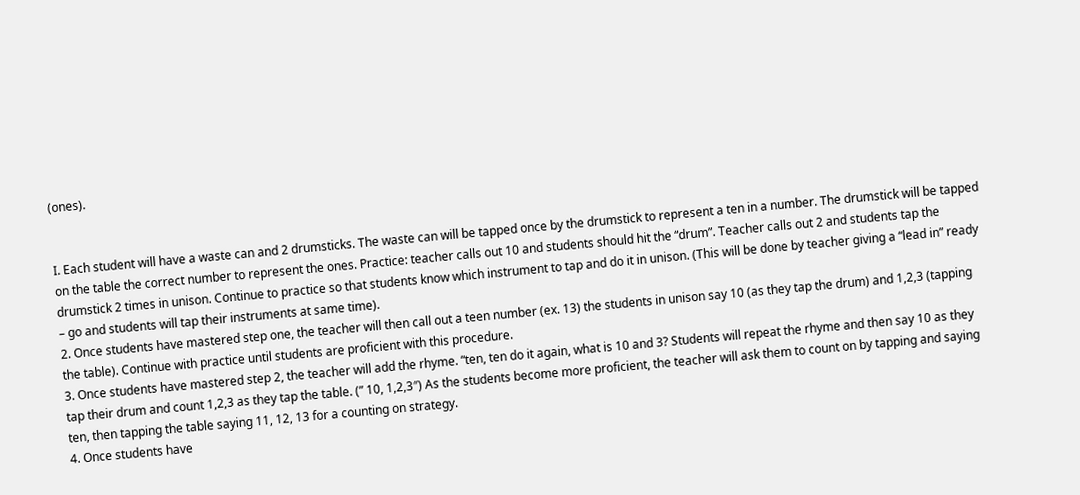(ones).


I. Each student will have a waste can and 2 drumsticks. The waste can will be tapped once by the drumstick to represent a ten in a number. The drumstick will be tapped on the table the correct number to represent the ones. Practice: teacher calls out 10 and students should hit the “drum”. Teacher calls out 2 and students tap the drumstick 2 times in unison. Continue to practice so that students know which instrument to tap and do it in unison. (This will be done by teacher giving a “lead in” ready – go and students will tap their instruments at same time).
2. Once students have mastered step one, the teacher will then call out a teen number (ex. 13) the students in unison say 10 (as they tap the drum) and 1,2,3 (tapping the table). Continue with practice until students are proficient with this procedure.
3. Once students have mastered step 2, the teacher will add the rhyme. “ten, ten do it again, what is 10 and 3? Students will repeat the rhyme and then say 10 as they tap their drum and count 1,2,3 as they tap the table. (” 10, 1,2,3″) As the students become more proficient, the teacher will ask them to count on by tapping and saying ten, then tapping the table saying 11, 12, 13 for a counting on strategy.
4. Once students have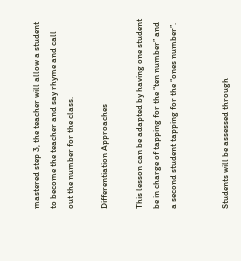mastered step 3, the teacher will allow a student to become the teacher and say rhyme and call out the number for the class.

Differentiation Approaches

This lesson can be adapted by having one student be in charge of tapping for the “ten number” and a second student tapping for the “ones number”.


Students will be assessed through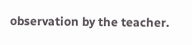observation by the teacher.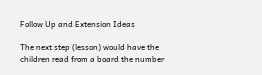Follow Up and Extension Ideas

The next step (lesson) would have the children read from a board the number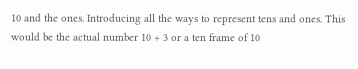10 and the ones. Introducing all the ways to represent tens and ones. This would be the actual number 10 + 3 or a ten frame of 10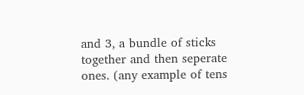and 3, a bundle of sticks together and then seperate ones. (any example of tens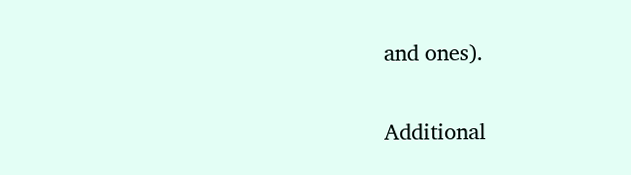and ones).

Additional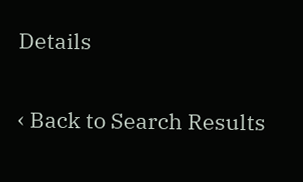Details

‹ Back to Search Results